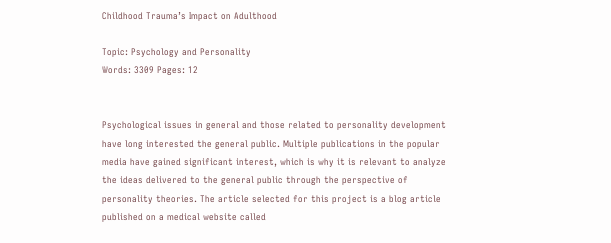Childhood Trauma’s Impact on Adulthood

Topic: Psychology and Personality
Words: 3309 Pages: 12


Psychological issues in general and those related to personality development have long interested the general public. Multiple publications in the popular media have gained significant interest, which is why it is relevant to analyze the ideas delivered to the general public through the perspective of personality theories. The article selected for this project is a blog article published on a medical website called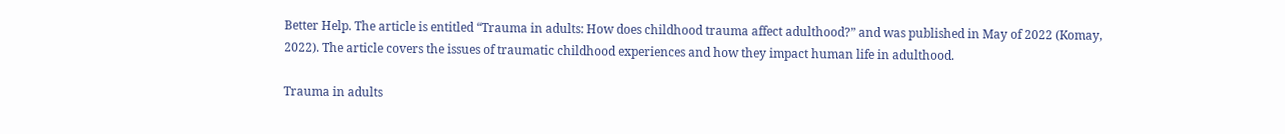Better Help. The article is entitled “Trauma in adults: How does childhood trauma affect adulthood?” and was published in May of 2022 (Komay, 2022). The article covers the issues of traumatic childhood experiences and how they impact human life in adulthood.

Trauma in adults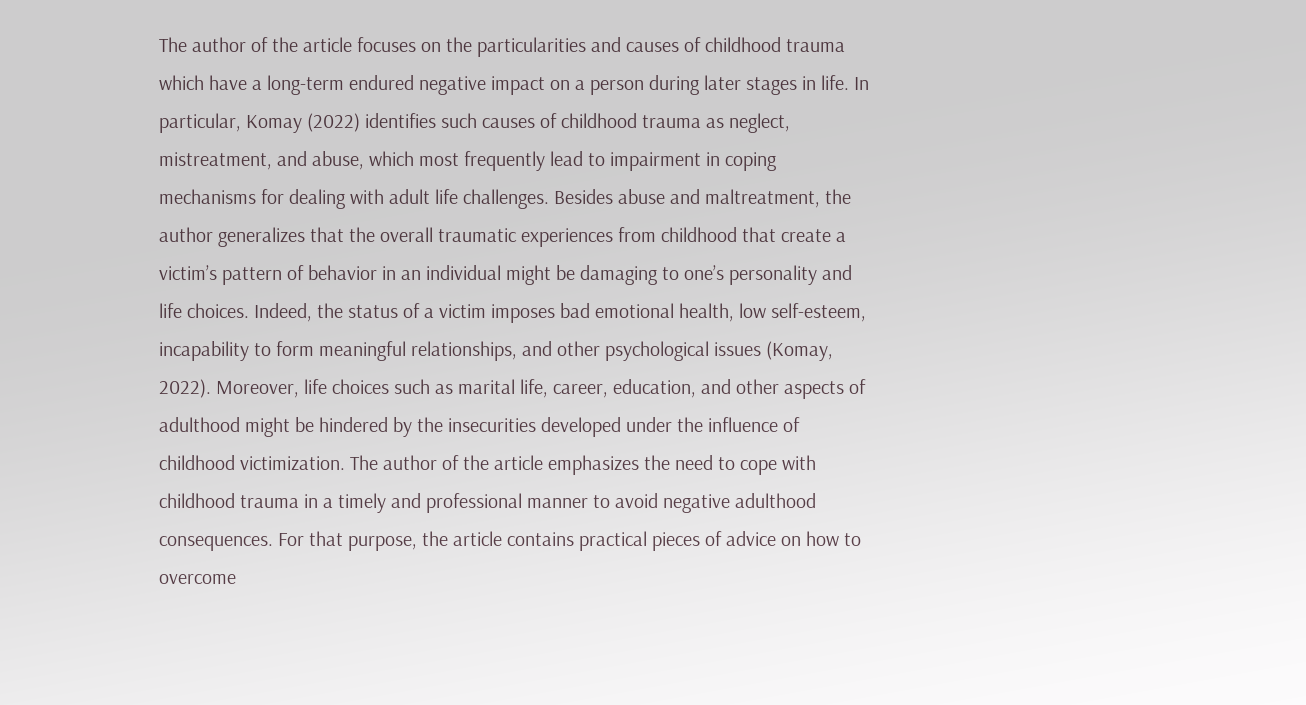The author of the article focuses on the particularities and causes of childhood trauma which have a long-term endured negative impact on a person during later stages in life. In particular, Komay (2022) identifies such causes of childhood trauma as neglect, mistreatment, and abuse, which most frequently lead to impairment in coping mechanisms for dealing with adult life challenges. Besides abuse and maltreatment, the author generalizes that the overall traumatic experiences from childhood that create a victim’s pattern of behavior in an individual might be damaging to one’s personality and life choices. Indeed, the status of a victim imposes bad emotional health, low self-esteem, incapability to form meaningful relationships, and other psychological issues (Komay, 2022). Moreover, life choices such as marital life, career, education, and other aspects of adulthood might be hindered by the insecurities developed under the influence of childhood victimization. The author of the article emphasizes the need to cope with childhood trauma in a timely and professional manner to avoid negative adulthood consequences. For that purpose, the article contains practical pieces of advice on how to overcome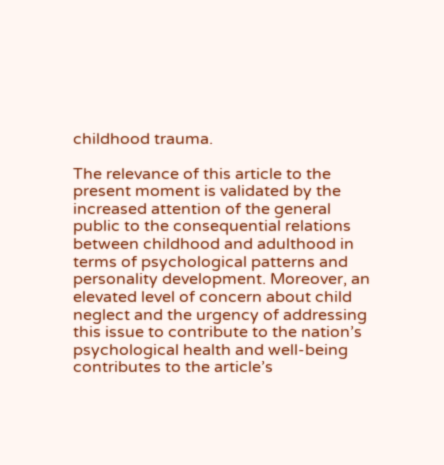childhood trauma.

The relevance of this article to the present moment is validated by the increased attention of the general public to the consequential relations between childhood and adulthood in terms of psychological patterns and personality development. Moreover, an elevated level of concern about child neglect and the urgency of addressing this issue to contribute to the nation’s psychological health and well-being contributes to the article’s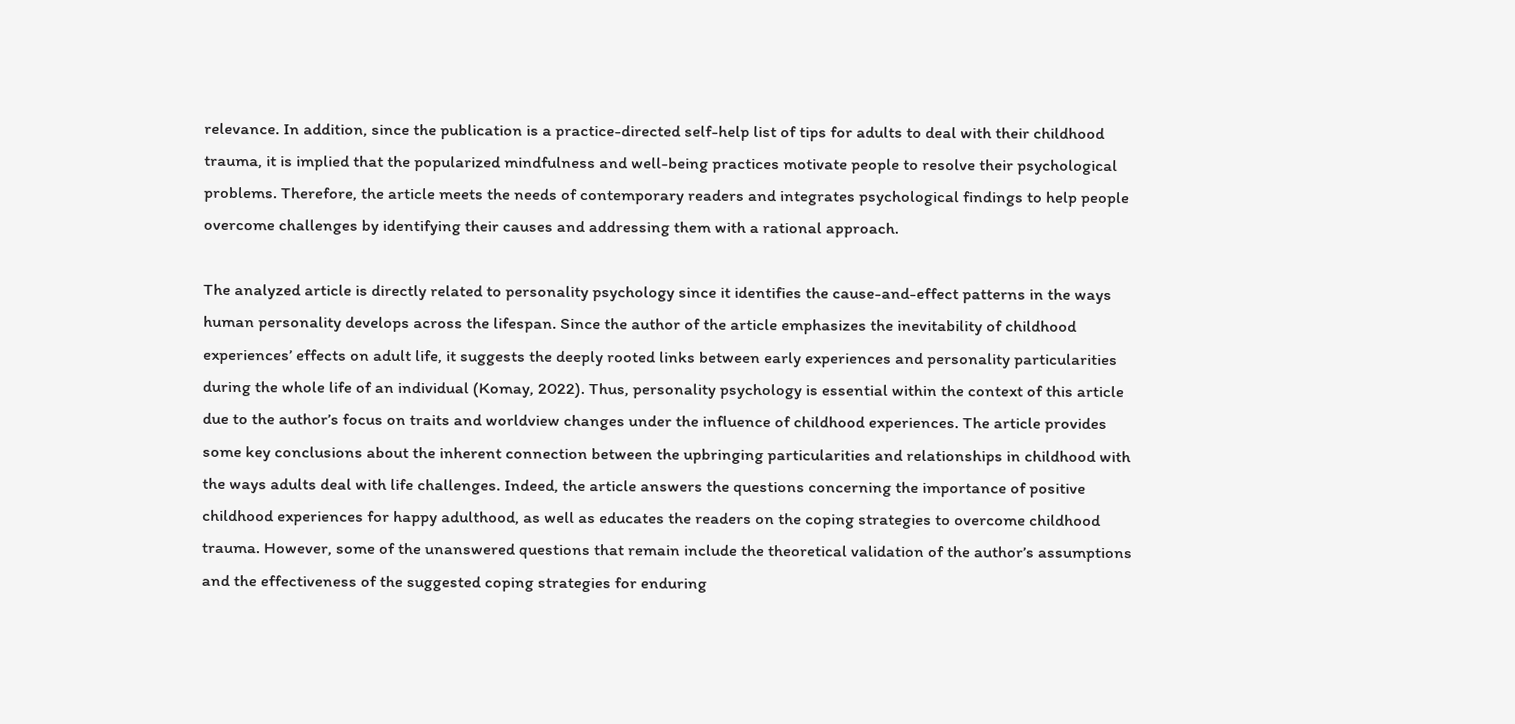relevance. In addition, since the publication is a practice-directed self-help list of tips for adults to deal with their childhood trauma, it is implied that the popularized mindfulness and well-being practices motivate people to resolve their psychological problems. Therefore, the article meets the needs of contemporary readers and integrates psychological findings to help people overcome challenges by identifying their causes and addressing them with a rational approach.

The analyzed article is directly related to personality psychology since it identifies the cause-and-effect patterns in the ways human personality develops across the lifespan. Since the author of the article emphasizes the inevitability of childhood experiences’ effects on adult life, it suggests the deeply rooted links between early experiences and personality particularities during the whole life of an individual (Komay, 2022). Thus, personality psychology is essential within the context of this article due to the author’s focus on traits and worldview changes under the influence of childhood experiences. The article provides some key conclusions about the inherent connection between the upbringing particularities and relationships in childhood with the ways adults deal with life challenges. Indeed, the article answers the questions concerning the importance of positive childhood experiences for happy adulthood, as well as educates the readers on the coping strategies to overcome childhood trauma. However, some of the unanswered questions that remain include the theoretical validation of the author’s assumptions and the effectiveness of the suggested coping strategies for enduring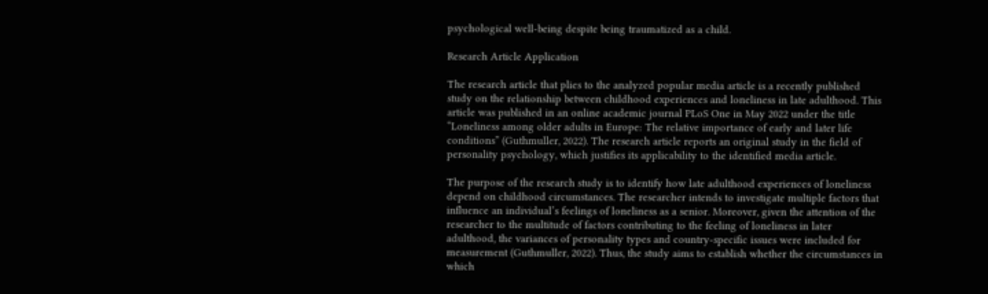psychological well-being despite being traumatized as a child.

Research Article Application

The research article that plies to the analyzed popular media article is a recently published study on the relationship between childhood experiences and loneliness in late adulthood. This article was published in an online academic journal PLoS One in May 2022 under the title “Loneliness among older adults in Europe: The relative importance of early and later life conditions” (Guthmuller, 2022). The research article reports an original study in the field of personality psychology, which justifies its applicability to the identified media article.

The purpose of the research study is to identify how late adulthood experiences of loneliness depend on childhood circumstances. The researcher intends to investigate multiple factors that influence an individual’s feelings of loneliness as a senior. Moreover, given the attention of the researcher to the multitude of factors contributing to the feeling of loneliness in later adulthood, the variances of personality types and country-specific issues were included for measurement (Guthmuller, 2022). Thus, the study aims to establish whether the circumstances in which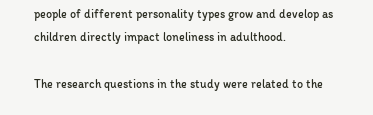people of different personality types grow and develop as children directly impact loneliness in adulthood.

The research questions in the study were related to the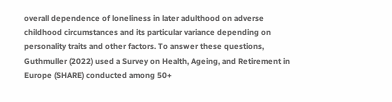overall dependence of loneliness in later adulthood on adverse childhood circumstances and its particular variance depending on personality traits and other factors. To answer these questions, Guthmuller (2022) used a Survey on Health, Ageing, and Retirement in Europe (SHARE) conducted among 50+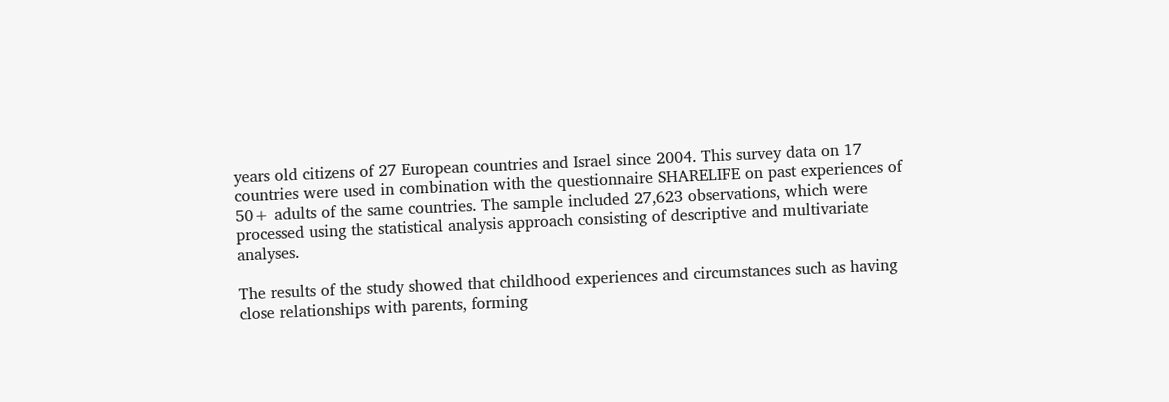years old citizens of 27 European countries and Israel since 2004. This survey data on 17 countries were used in combination with the questionnaire SHARELIFE on past experiences of 50+ adults of the same countries. The sample included 27,623 observations, which were processed using the statistical analysis approach consisting of descriptive and multivariate analyses.

The results of the study showed that childhood experiences and circumstances such as having close relationships with parents, forming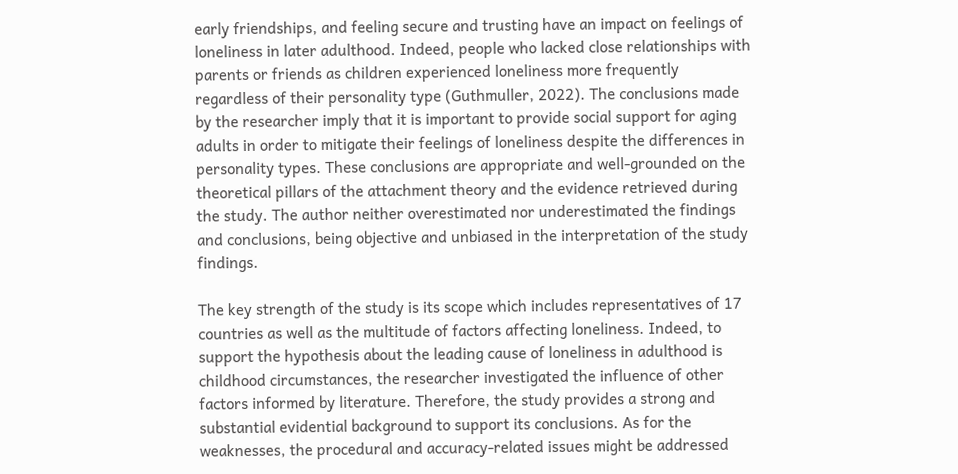early friendships, and feeling secure and trusting have an impact on feelings of loneliness in later adulthood. Indeed, people who lacked close relationships with parents or friends as children experienced loneliness more frequently regardless of their personality type (Guthmuller, 2022). The conclusions made by the researcher imply that it is important to provide social support for aging adults in order to mitigate their feelings of loneliness despite the differences in personality types. These conclusions are appropriate and well-grounded on the theoretical pillars of the attachment theory and the evidence retrieved during the study. The author neither overestimated nor underestimated the findings and conclusions, being objective and unbiased in the interpretation of the study findings.

The key strength of the study is its scope which includes representatives of 17 countries as well as the multitude of factors affecting loneliness. Indeed, to support the hypothesis about the leading cause of loneliness in adulthood is childhood circumstances, the researcher investigated the influence of other factors informed by literature. Therefore, the study provides a strong and substantial evidential background to support its conclusions. As for the weaknesses, the procedural and accuracy-related issues might be addressed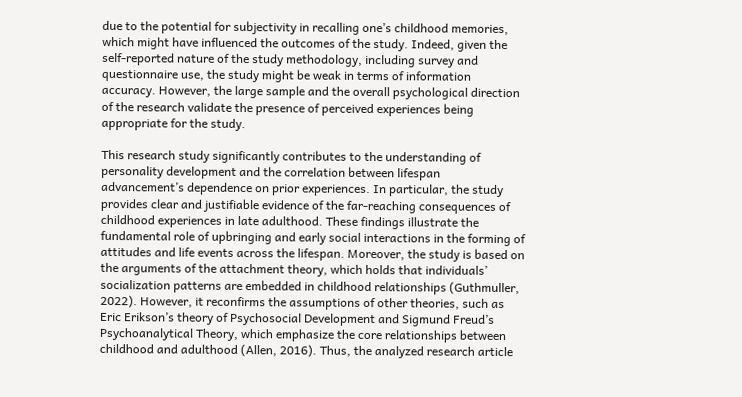due to the potential for subjectivity in recalling one’s childhood memories, which might have influenced the outcomes of the study. Indeed, given the self-reported nature of the study methodology, including survey and questionnaire use, the study might be weak in terms of information accuracy. However, the large sample and the overall psychological direction of the research validate the presence of perceived experiences being appropriate for the study.

This research study significantly contributes to the understanding of personality development and the correlation between lifespan advancement’s dependence on prior experiences. In particular, the study provides clear and justifiable evidence of the far-reaching consequences of childhood experiences in late adulthood. These findings illustrate the fundamental role of upbringing and early social interactions in the forming of attitudes and life events across the lifespan. Moreover, the study is based on the arguments of the attachment theory, which holds that individuals’ socialization patterns are embedded in childhood relationships (Guthmuller, 2022). However, it reconfirms the assumptions of other theories, such as Eric Erikson’s theory of Psychosocial Development and Sigmund Freud’s Psychoanalytical Theory, which emphasize the core relationships between childhood and adulthood (Allen, 2016). Thus, the analyzed research article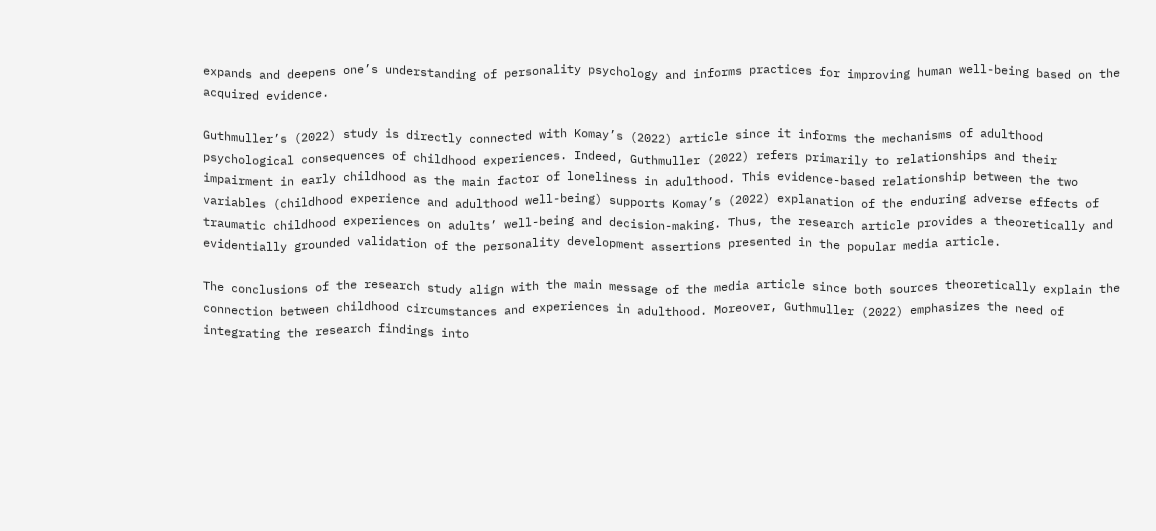expands and deepens one’s understanding of personality psychology and informs practices for improving human well-being based on the acquired evidence.

Guthmuller’s (2022) study is directly connected with Komay’s (2022) article since it informs the mechanisms of adulthood psychological consequences of childhood experiences. Indeed, Guthmuller (2022) refers primarily to relationships and their impairment in early childhood as the main factor of loneliness in adulthood. This evidence-based relationship between the two variables (childhood experience and adulthood well-being) supports Komay’s (2022) explanation of the enduring adverse effects of traumatic childhood experiences on adults’ well-being and decision-making. Thus, the research article provides a theoretically and evidentially grounded validation of the personality development assertions presented in the popular media article.

The conclusions of the research study align with the main message of the media article since both sources theoretically explain the connection between childhood circumstances and experiences in adulthood. Moreover, Guthmuller (2022) emphasizes the need of integrating the research findings into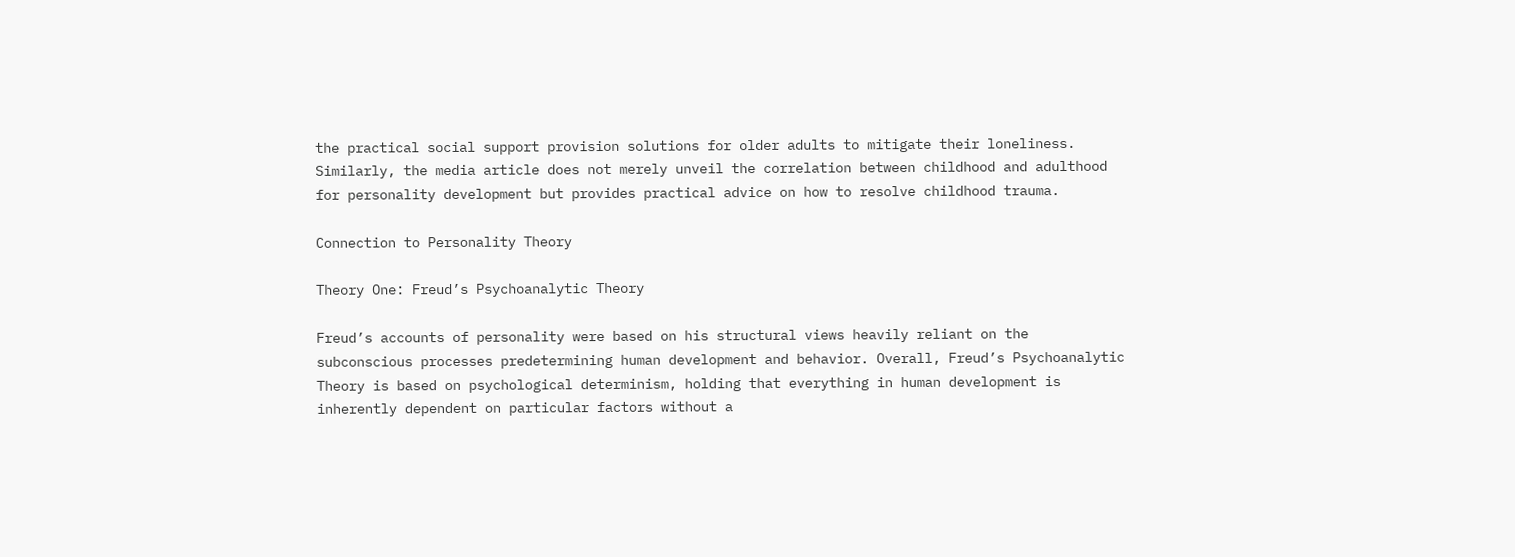the practical social support provision solutions for older adults to mitigate their loneliness. Similarly, the media article does not merely unveil the correlation between childhood and adulthood for personality development but provides practical advice on how to resolve childhood trauma.

Connection to Personality Theory

Theory One: Freud’s Psychoanalytic Theory

Freud’s accounts of personality were based on his structural views heavily reliant on the subconscious processes predetermining human development and behavior. Overall, Freud’s Psychoanalytic Theory is based on psychological determinism, holding that everything in human development is inherently dependent on particular factors without a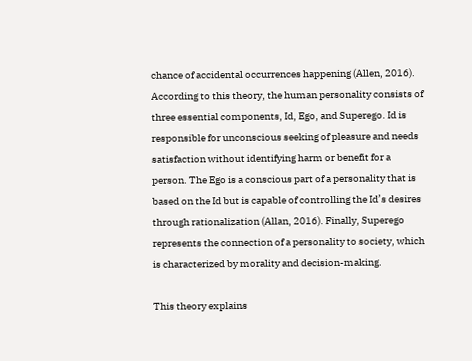chance of accidental occurrences happening (Allen, 2016). According to this theory, the human personality consists of three essential components, Id, Ego, and Superego. Id is responsible for unconscious seeking of pleasure and needs satisfaction without identifying harm or benefit for a person. The Ego is a conscious part of a personality that is based on the Id but is capable of controlling the Id’s desires through rationalization (Allan, 2016). Finally, Superego represents the connection of a personality to society, which is characterized by morality and decision-making.

This theory explains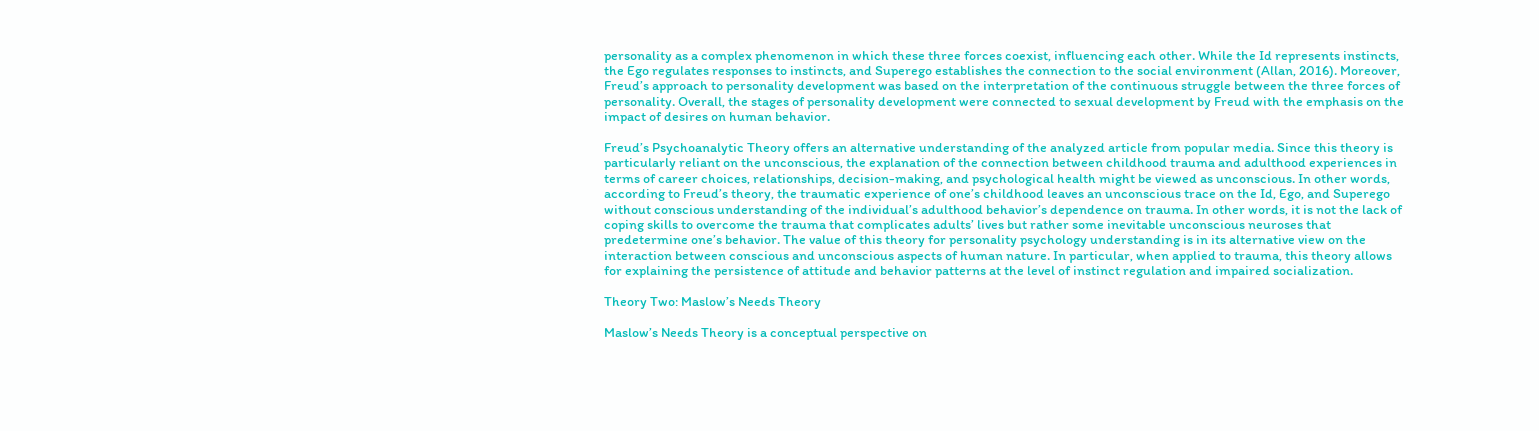personality as a complex phenomenon in which these three forces coexist, influencing each other. While the Id represents instincts, the Ego regulates responses to instincts, and Superego establishes the connection to the social environment (Allan, 2016). Moreover, Freud’s approach to personality development was based on the interpretation of the continuous struggle between the three forces of personality. Overall, the stages of personality development were connected to sexual development by Freud with the emphasis on the impact of desires on human behavior.

Freud’s Psychoanalytic Theory offers an alternative understanding of the analyzed article from popular media. Since this theory is particularly reliant on the unconscious, the explanation of the connection between childhood trauma and adulthood experiences in terms of career choices, relationships, decision-making, and psychological health might be viewed as unconscious. In other words, according to Freud’s theory, the traumatic experience of one’s childhood leaves an unconscious trace on the Id, Ego, and Superego without conscious understanding of the individual’s adulthood behavior’s dependence on trauma. In other words, it is not the lack of coping skills to overcome the trauma that complicates adults’ lives but rather some inevitable unconscious neuroses that predetermine one’s behavior. The value of this theory for personality psychology understanding is in its alternative view on the interaction between conscious and unconscious aspects of human nature. In particular, when applied to trauma, this theory allows for explaining the persistence of attitude and behavior patterns at the level of instinct regulation and impaired socialization.

Theory Two: Maslow’s Needs Theory

Maslow’s Needs Theory is a conceptual perspective on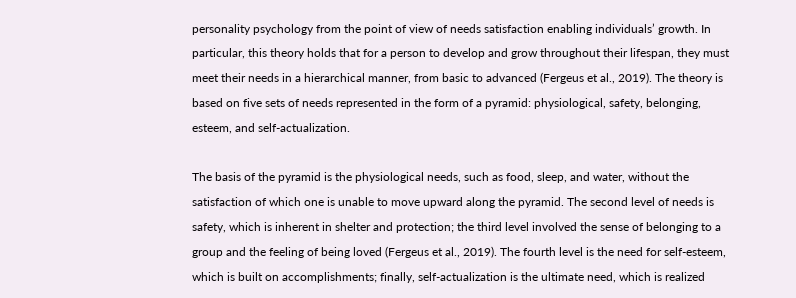personality psychology from the point of view of needs satisfaction enabling individuals’ growth. In particular, this theory holds that for a person to develop and grow throughout their lifespan, they must meet their needs in a hierarchical manner, from basic to advanced (Fergeus et al., 2019). The theory is based on five sets of needs represented in the form of a pyramid: physiological, safety, belonging, esteem, and self-actualization.

The basis of the pyramid is the physiological needs, such as food, sleep, and water, without the satisfaction of which one is unable to move upward along the pyramid. The second level of needs is safety, which is inherent in shelter and protection; the third level involved the sense of belonging to a group and the feeling of being loved (Fergeus et al., 2019). The fourth level is the need for self-esteem, which is built on accomplishments; finally, self-actualization is the ultimate need, which is realized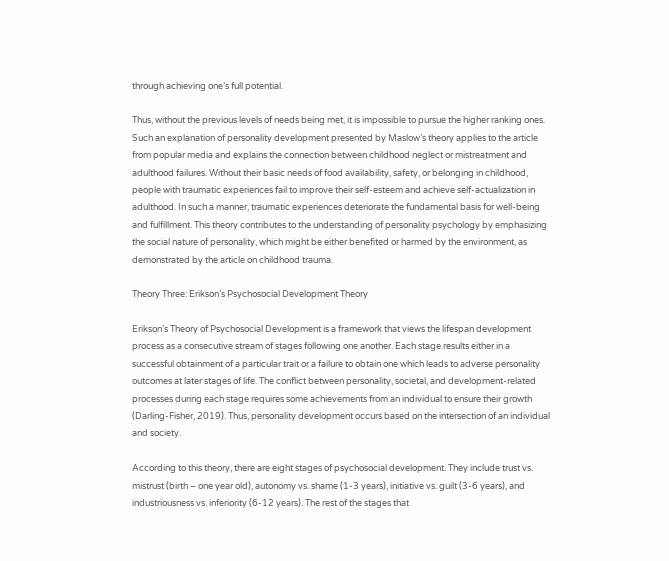through achieving one’s full potential.

Thus, without the previous levels of needs being met, it is impossible to pursue the higher ranking ones. Such an explanation of personality development presented by Maslow’s theory applies to the article from popular media and explains the connection between childhood neglect or mistreatment and adulthood failures. Without their basic needs of food availability, safety, or belonging in childhood, people with traumatic experiences fail to improve their self-esteem and achieve self-actualization in adulthood. In such a manner, traumatic experiences deteriorate the fundamental basis for well-being and fulfillment. This theory contributes to the understanding of personality psychology by emphasizing the social nature of personality, which might be either benefited or harmed by the environment, as demonstrated by the article on childhood trauma.

Theory Three: Erikson’s Psychosocial Development Theory

Erikson’s Theory of Psychosocial Development is a framework that views the lifespan development process as a consecutive stream of stages following one another. Each stage results either in a successful obtainment of a particular trait or a failure to obtain one which leads to adverse personality outcomes at later stages of life. The conflict between personality, societal, and development-related processes during each stage requires some achievements from an individual to ensure their growth (Darling-Fisher, 2019). Thus, personality development occurs based on the intersection of an individual and society.

According to this theory, there are eight stages of psychosocial development. They include trust vs. mistrust (birth – one year old), autonomy vs. shame (1-3 years), initiative vs. guilt (3-6 years), and industriousness vs. inferiority (6-12 years). The rest of the stages that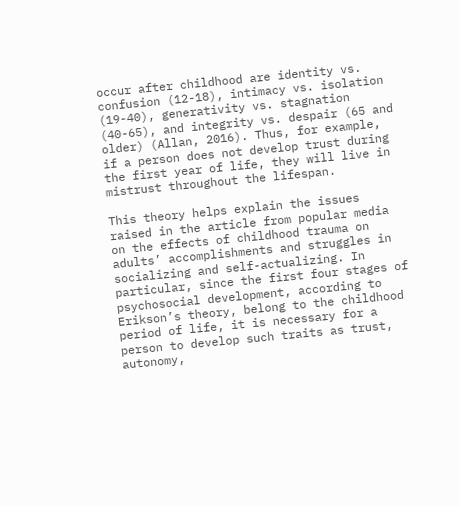occur after childhood are identity vs. confusion (12-18), intimacy vs. isolation (19-40), generativity vs. stagnation (40-65), and integrity vs. despair (65 and older) (Allan, 2016). Thus, for example, if a person does not develop trust during the first year of life, they will live in mistrust throughout the lifespan.

This theory helps explain the issues raised in the article from popular media on the effects of childhood trauma on adults’ accomplishments and struggles in socializing and self-actualizing. In particular, since the first four stages of psychosocial development, according to Erikson’s theory, belong to the childhood period of life, it is necessary for a person to develop such traits as trust, autonomy,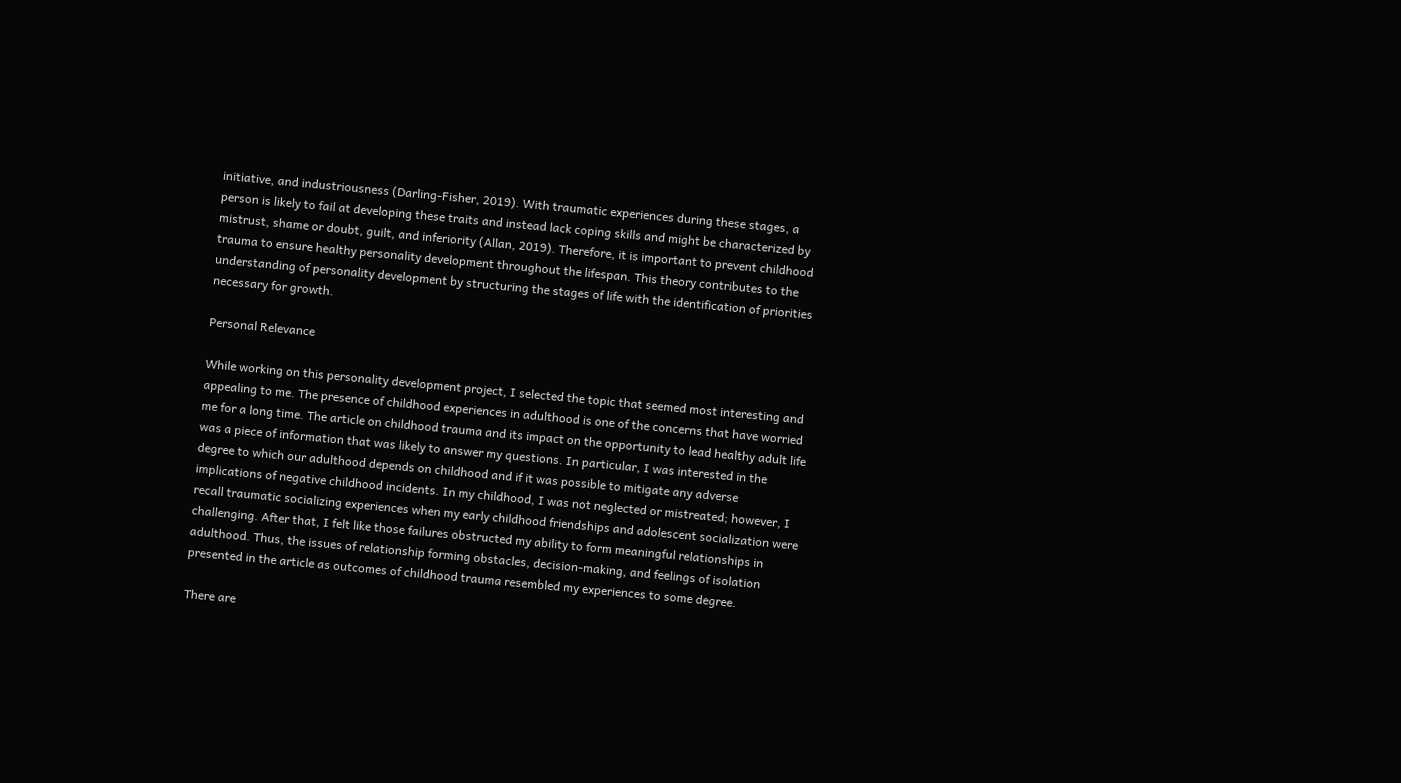initiative, and industriousness (Darling-Fisher, 2019). With traumatic experiences during these stages, a person is likely to fail at developing these traits and instead lack coping skills and might be characterized by mistrust, shame or doubt, guilt, and inferiority (Allan, 2019). Therefore, it is important to prevent childhood trauma to ensure healthy personality development throughout the lifespan. This theory contributes to the understanding of personality development by structuring the stages of life with the identification of priorities necessary for growth.

Personal Relevance

While working on this personality development project, I selected the topic that seemed most interesting and appealing to me. The presence of childhood experiences in adulthood is one of the concerns that have worried me for a long time. The article on childhood trauma and its impact on the opportunity to lead healthy adult life was a piece of information that was likely to answer my questions. In particular, I was interested in the degree to which our adulthood depends on childhood and if it was possible to mitigate any adverse implications of negative childhood incidents. In my childhood, I was not neglected or mistreated; however, I recall traumatic socializing experiences when my early childhood friendships and adolescent socialization were challenging. After that, I felt like those failures obstructed my ability to form meaningful relationships in adulthood. Thus, the issues of relationship forming obstacles, decision-making, and feelings of isolation presented in the article as outcomes of childhood trauma resembled my experiences to some degree.

There are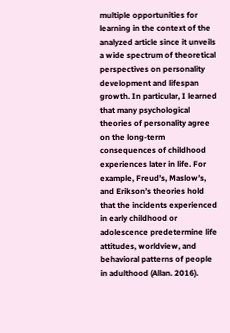multiple opportunities for learning in the context of the analyzed article since it unveils a wide spectrum of theoretical perspectives on personality development and lifespan growth. In particular, I learned that many psychological theories of personality agree on the long-term consequences of childhood experiences later in life. For example, Freud’s, Maslow’s, and Erikson’s theories hold that the incidents experienced in early childhood or adolescence predetermine life attitudes, worldview, and behavioral patterns of people in adulthood (Allan. 2016).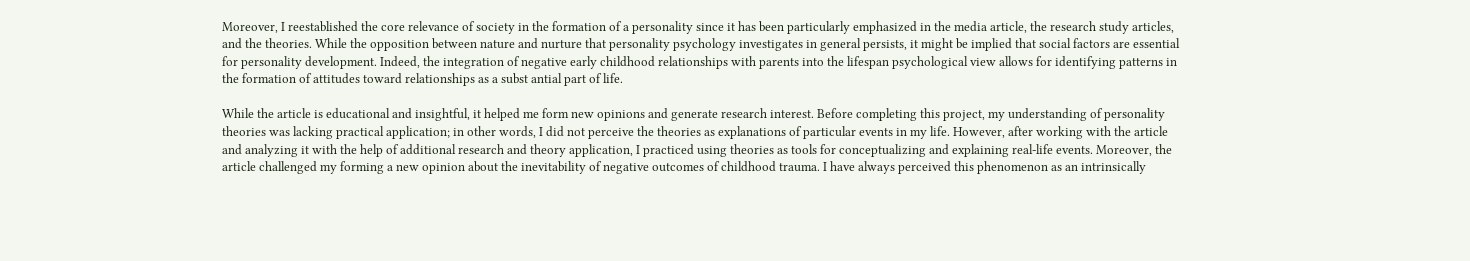Moreover, I reestablished the core relevance of society in the formation of a personality since it has been particularly emphasized in the media article, the research study articles, and the theories. While the opposition between nature and nurture that personality psychology investigates in general persists, it might be implied that social factors are essential for personality development. Indeed, the integration of negative early childhood relationships with parents into the lifespan psychological view allows for identifying patterns in the formation of attitudes toward relationships as a subst antial part of life.

While the article is educational and insightful, it helped me form new opinions and generate research interest. Before completing this project, my understanding of personality theories was lacking practical application; in other words, I did not perceive the theories as explanations of particular events in my life. However, after working with the article and analyzing it with the help of additional research and theory application, I practiced using theories as tools for conceptualizing and explaining real-life events. Moreover, the article challenged my forming a new opinion about the inevitability of negative outcomes of childhood trauma. I have always perceived this phenomenon as an intrinsically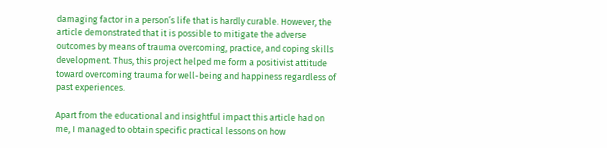damaging factor in a person’s life that is hardly curable. However, the article demonstrated that it is possible to mitigate the adverse outcomes by means of trauma overcoming, practice, and coping skills development. Thus, this project helped me form a positivist attitude toward overcoming trauma for well-being and happiness regardless of past experiences.

Apart from the educational and insightful impact this article had on me, I managed to obtain specific practical lessons on how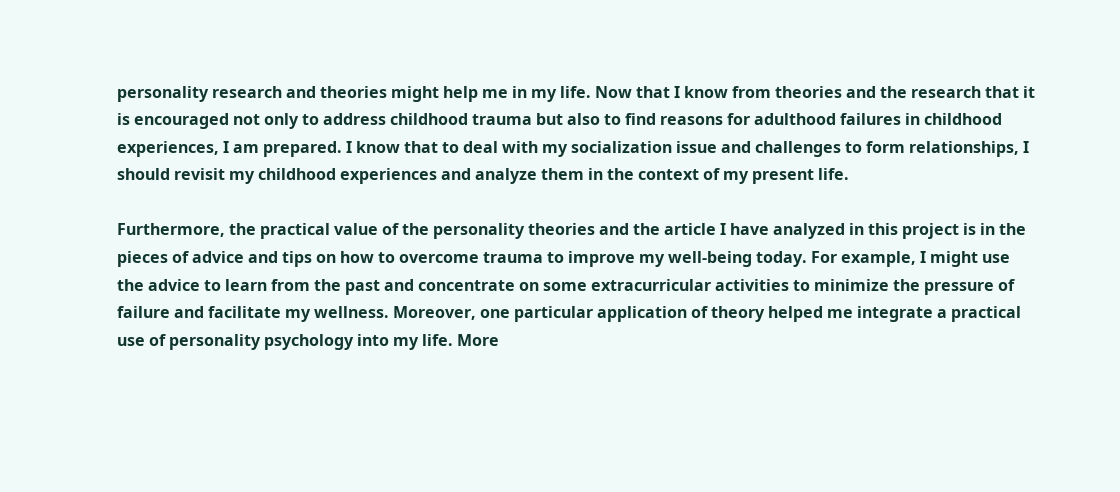personality research and theories might help me in my life. Now that I know from theories and the research that it is encouraged not only to address childhood trauma but also to find reasons for adulthood failures in childhood experiences, I am prepared. I know that to deal with my socialization issue and challenges to form relationships, I should revisit my childhood experiences and analyze them in the context of my present life.

Furthermore, the practical value of the personality theories and the article I have analyzed in this project is in the pieces of advice and tips on how to overcome trauma to improve my well-being today. For example, I might use the advice to learn from the past and concentrate on some extracurricular activities to minimize the pressure of failure and facilitate my wellness. Moreover, one particular application of theory helped me integrate a practical use of personality psychology into my life. More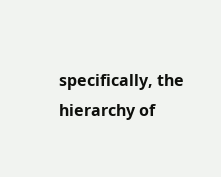specifically, the hierarchy of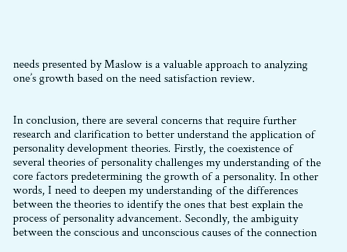needs presented by Maslow is a valuable approach to analyzing one’s growth based on the need satisfaction review.


In conclusion, there are several concerns that require further research and clarification to better understand the application of personality development theories. Firstly, the coexistence of several theories of personality challenges my understanding of the core factors predetermining the growth of a personality. In other words, I need to deepen my understanding of the differences between the theories to identify the ones that best explain the process of personality advancement. Secondly, the ambiguity between the conscious and unconscious causes of the connection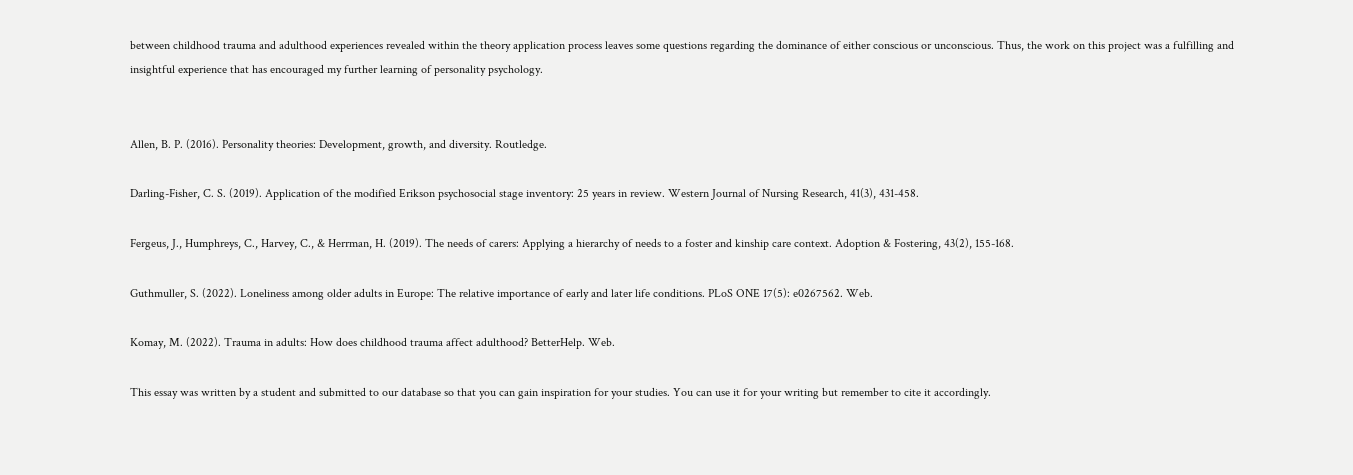between childhood trauma and adulthood experiences revealed within the theory application process leaves some questions regarding the dominance of either conscious or unconscious. Thus, the work on this project was a fulfilling and insightful experience that has encouraged my further learning of personality psychology.


Allen, B. P. (2016). Personality theories: Development, growth, and diversity. Routledge.

Darling-Fisher, C. S. (2019). Application of the modified Erikson psychosocial stage inventory: 25 years in review. Western Journal of Nursing Research, 41(3), 431-458.

Fergeus, J., Humphreys, C., Harvey, C., & Herrman, H. (2019). The needs of carers: Applying a hierarchy of needs to a foster and kinship care context. Adoption & Fostering, 43(2), 155-168.

Guthmuller, S. (2022). Loneliness among older adults in Europe: The relative importance of early and later life conditions. PLoS ONE 17(5): e0267562. Web.

Komay, M. (2022). Trauma in adults: How does childhood trauma affect adulthood? BetterHelp. Web.

This essay was written by a student and submitted to our database so that you can gain inspiration for your studies. You can use it for your writing but remember to cite it accordingly.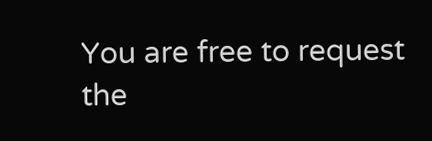You are free to request the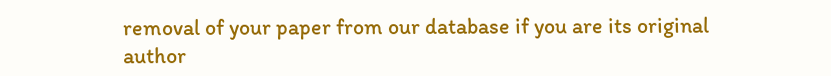removal of your paper from our database if you are its original author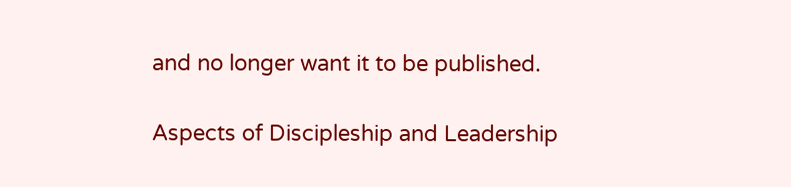and no longer want it to be published.

Aspects of Discipleship and Leadership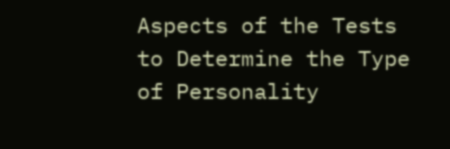Aspects of the Tests to Determine the Type of Personality